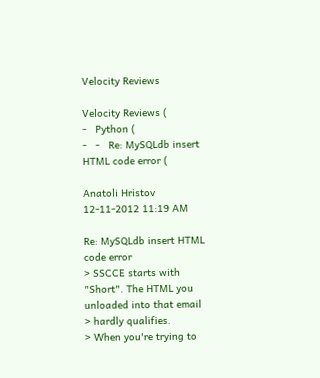Velocity Reviews

Velocity Reviews (
-   Python (
-   -   Re: MySQLdb insert HTML code error (

Anatoli Hristov 12-11-2012 11:19 AM

Re: MySQLdb insert HTML code error
> SSCCE starts with "Short". The HTML you unloaded into that email
> hardly qualifies.
> When you're trying to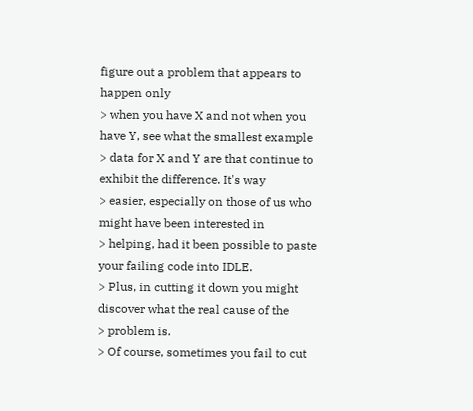figure out a problem that appears to happen only
> when you have X and not when you have Y, see what the smallest example
> data for X and Y are that continue to exhibit the difference. It's way
> easier, especially on those of us who might have been interested in
> helping, had it been possible to paste your failing code into IDLE.
> Plus, in cutting it down you might discover what the real cause of the
> problem is.
> Of course, sometimes you fail to cut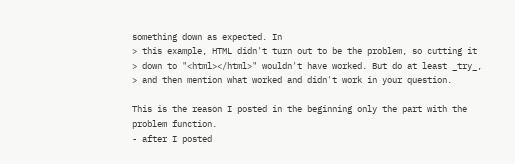something down as expected. In
> this example, HTML didn't turn out to be the problem, so cutting it
> down to "<html></html>" wouldn't have worked. But do at least _try_,
> and then mention what worked and didn't work in your question.

This is the reason I posted in the beginning only the part with the
problem function.
- after I posted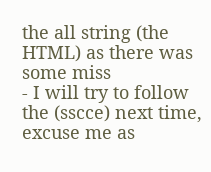the all string (the HTML) as there was some miss
- I will try to follow the (sscce) next time, excuse me as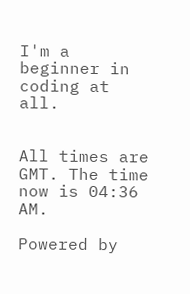I'm a
beginner in coding at all.


All times are GMT. The time now is 04:36 AM.

Powered by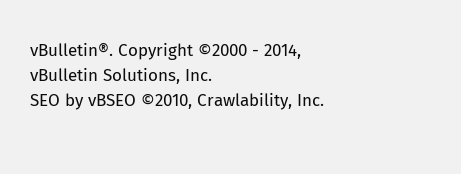vBulletin®. Copyright ©2000 - 2014, vBulletin Solutions, Inc.
SEO by vBSEO ©2010, Crawlability, Inc.